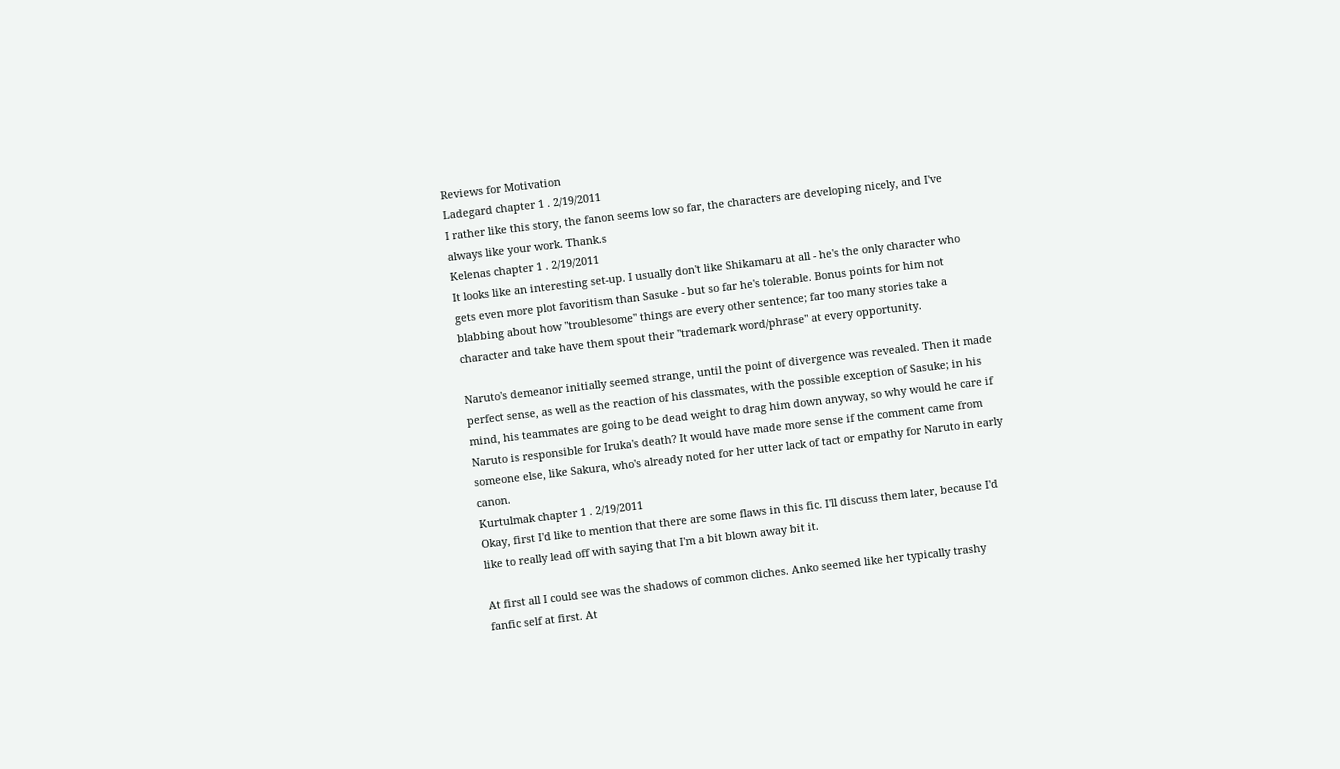Reviews for Motivation
Ladegard chapter 1 . 2/19/2011
I rather like this story, the fanon seems low so far, the characters are developing nicely, and I've always like your work. Thank.s
Kelenas chapter 1 . 2/19/2011
It looks like an interesting set-up. I usually don't like Shikamaru at all - he's the only character who gets even more plot favoritism than Sasuke - but so far he's tolerable. Bonus points for him not blabbing about how "troublesome" things are every other sentence; far too many stories take a character and take have them spout their "trademark word/phrase" at every opportunity.

Naruto's demeanor initially seemed strange, until the point of divergence was revealed. Then it made perfect sense, as well as the reaction of his classmates, with the possible exception of Sasuke; in his mind, his teammates are going to be dead weight to drag him down anyway, so why would he care if Naruto is responsible for Iruka's death? It would have made more sense if the comment came from someone else, like Sakura, who's already noted for her utter lack of tact or empathy for Naruto in early canon.
Kurtulmak chapter 1 . 2/19/2011
Okay, first I'd like to mention that there are some flaws in this fic. I'll discuss them later, because I'd like to really lead off with saying that I'm a bit blown away bit it.

At first all I could see was the shadows of common cliches. Anko seemed like her typically trashy fanfic self at first. At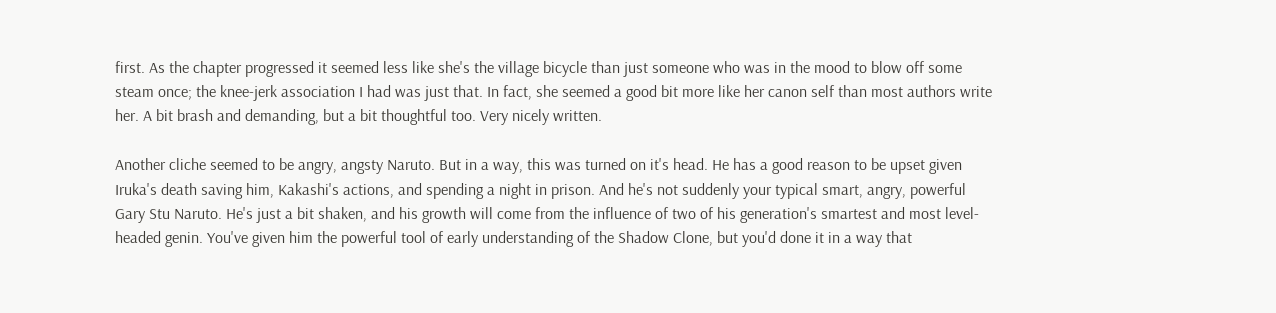first. As the chapter progressed it seemed less like she's the village bicycle than just someone who was in the mood to blow off some steam once; the knee-jerk association I had was just that. In fact, she seemed a good bit more like her canon self than most authors write her. A bit brash and demanding, but a bit thoughtful too. Very nicely written.

Another cliche seemed to be angry, angsty Naruto. But in a way, this was turned on it's head. He has a good reason to be upset given Iruka's death saving him, Kakashi's actions, and spending a night in prison. And he's not suddenly your typical smart, angry, powerful Gary Stu Naruto. He's just a bit shaken, and his growth will come from the influence of two of his generation's smartest and most level-headed genin. You've given him the powerful tool of early understanding of the Shadow Clone, but you'd done it in a way that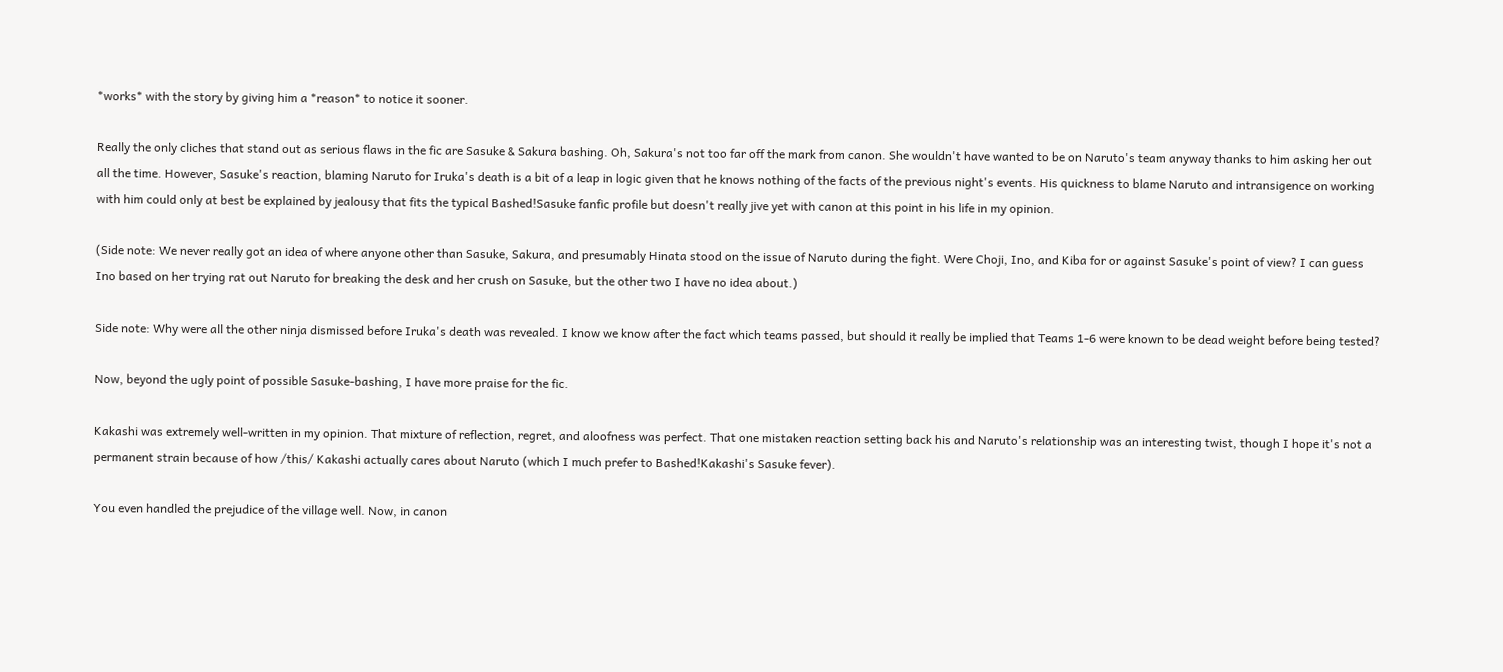*works* with the story by giving him a *reason* to notice it sooner.

Really the only cliches that stand out as serious flaws in the fic are Sasuke & Sakura bashing. Oh, Sakura's not too far off the mark from canon. She wouldn't have wanted to be on Naruto's team anyway thanks to him asking her out all the time. However, Sasuke's reaction, blaming Naruto for Iruka's death is a bit of a leap in logic given that he knows nothing of the facts of the previous night's events. His quickness to blame Naruto and intransigence on working with him could only at best be explained by jealousy that fits the typical Bashed!Sasuke fanfic profile but doesn't really jive yet with canon at this point in his life in my opinion.

(Side note: We never really got an idea of where anyone other than Sasuke, Sakura, and presumably Hinata stood on the issue of Naruto during the fight. Were Choji, Ino, and Kiba for or against Sasuke's point of view? I can guess Ino based on her trying rat out Naruto for breaking the desk and her crush on Sasuke, but the other two I have no idea about.)

Side note: Why were all the other ninja dismissed before Iruka's death was revealed. I know we know after the fact which teams passed, but should it really be implied that Teams 1-6 were known to be dead weight before being tested?

Now, beyond the ugly point of possible Sasuke-bashing, I have more praise for the fic.

Kakashi was extremely well-written in my opinion. That mixture of reflection, regret, and aloofness was perfect. That one mistaken reaction setting back his and Naruto's relationship was an interesting twist, though I hope it's not a permanent strain because of how /this/ Kakashi actually cares about Naruto (which I much prefer to Bashed!Kakashi's Sasuke fever).

You even handled the prejudice of the village well. Now, in canon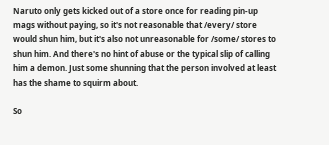Naruto only gets kicked out of a store once for reading pin-up mags without paying, so it's not reasonable that /every/ store would shun him, but it's also not unreasonable for /some/ stores to shun him. And there's no hint of abuse or the typical slip of calling him a demon. Just some shunning that the person involved at least has the shame to squirm about.

So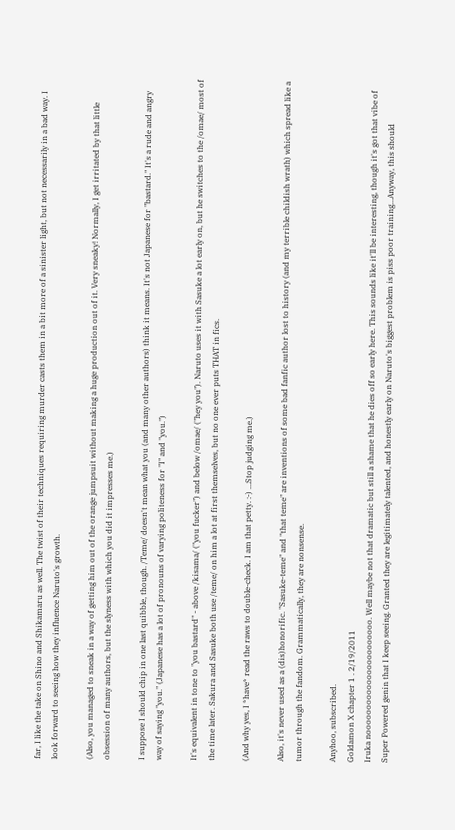far, I like the take on Shino and Shikamaru as well. The twist of their techniques requiring murder casts them in a bit more of a sinister light, but not necessarily in a bad way. I look forward to seeing how they influence Naruto's growth.

(Also, you managed to sneak in a way of getting him out of the orange jumpsuit without making a huge production out of it. Very sneaky! Normally, I get irritated by that little obsession of many authors, but the slyness with which you did it impresses me.)

I suppose I should chip in one last quibble, though. /Teme/ doesn't mean what you (and many other authors) think it means. It's not Japanese for "bastard." It's a rude and angry way of saying "you." (Japanese has a lot of pronouns of varying politeness for "I" and "you.")

It's equivalent in tone to "you bastard" - above /kisama/ ("you fucker") and below /omae/ ("hey you"). Naruto uses it with Sasuke a lot early on, but he switches to the /omae/ most of the time later. Sakura and Sasuke both use /teme/ on him a lot at first themselves, but no one ever puts THAT in fics.

(And why yes, I *have* read the raws to double-check. I am that petty. :-) ...Stop judging me.)

Also, it's never used as a (dis)honorific. "Sasuke-teme" and "that teme" are inventions of some bad fanfic author lost to history (and my terrible childish wrath) which spread like a tumor through the fandom. Grammatically, they are nonsense.

Anyhoo, subscribed.
Goldamon X chapter 1 . 2/19/2011
Iruka nooooooooooooooooooooooo. Well maybe not that dramatic but still a shame that he dies off so early here. This sounds like it'll be interesting, though it's got that vibe of Super Powered genin that I keep seeing. Granted they are legitimately talented, and honestly early on Naruto's biggest problem is piss poor training...Anyway, this should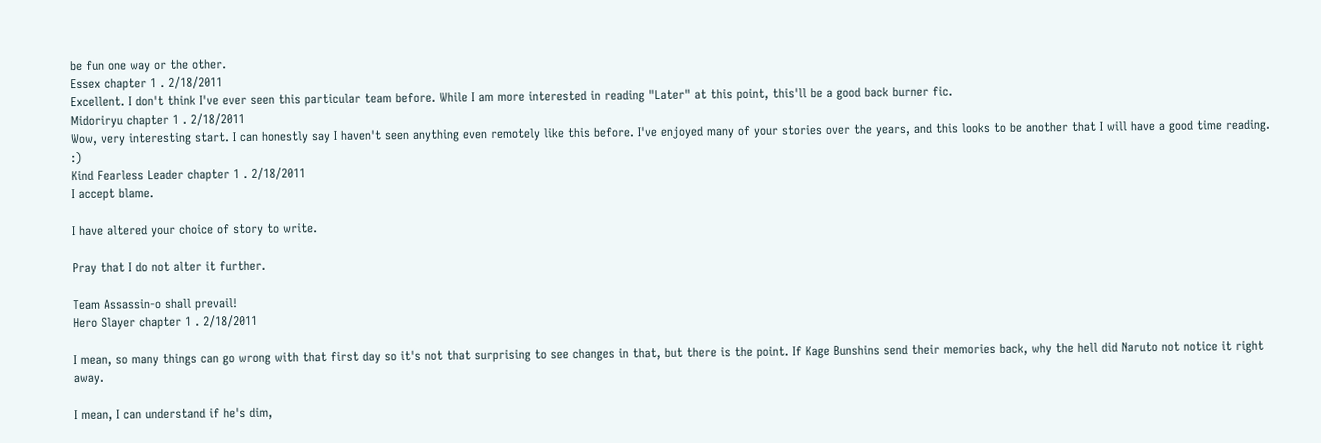be fun one way or the other.
Essex chapter 1 . 2/18/2011
Excellent. I don't think I've ever seen this particular team before. While I am more interested in reading "Later" at this point, this'll be a good back burner fic.
Midoriryu chapter 1 . 2/18/2011
Wow, very interesting start. I can honestly say I haven't seen anything even remotely like this before. I've enjoyed many of your stories over the years, and this looks to be another that I will have a good time reading. :)
Kind Fearless Leader chapter 1 . 2/18/2011
I accept blame.

I have altered your choice of story to write.

Pray that I do not alter it further.

Team Assassin-o shall prevail!
Hero Slayer chapter 1 . 2/18/2011

I mean, so many things can go wrong with that first day so it's not that surprising to see changes in that, but there is the point. If Kage Bunshins send their memories back, why the hell did Naruto not notice it right away.

I mean, I can understand if he's dim,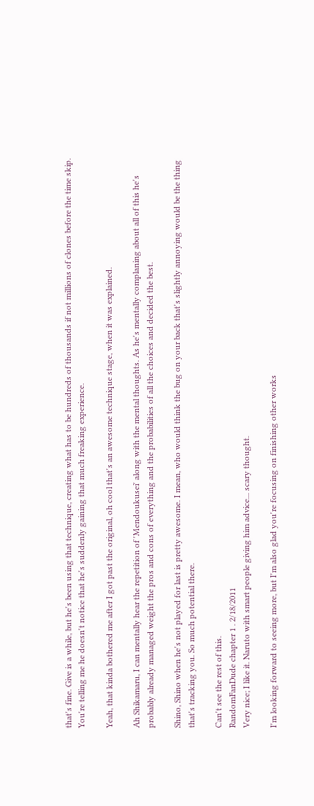that's fine. Give is a while, but he's been using that technique, creating what has to be hundreds of thousands if not millions of clones before the time skip. You're telling me he doesn't notice that he's suddenly gaining that much freaking experience.

Yeah, that kinda bothered me after I got past the original, oh cool that's an awesome technique stage, when it was explained.

Ah Shikamaru, I can mentally hear the repetition of 'Mendoukusei' along with the mental thoughts. As he's mentally complaning about all of this he's probably already managed weight the pros and cons of everything and the probabilities of all the choices and decided the best.

Shino, Shino when he's not played for last is pretty awesome. I mean, who would think the bug on your back that's slightly annoying would be the thing that's tracking you. So much potential there.

Can't see the rest of this.
RandomFanDude chapter 1 . 2/18/2011
Very nice; I like it. Naruto with smart people giving him advice... scary thought.

I'm looking forward to seeing more, but I'm also glad you're focusing on finishing other works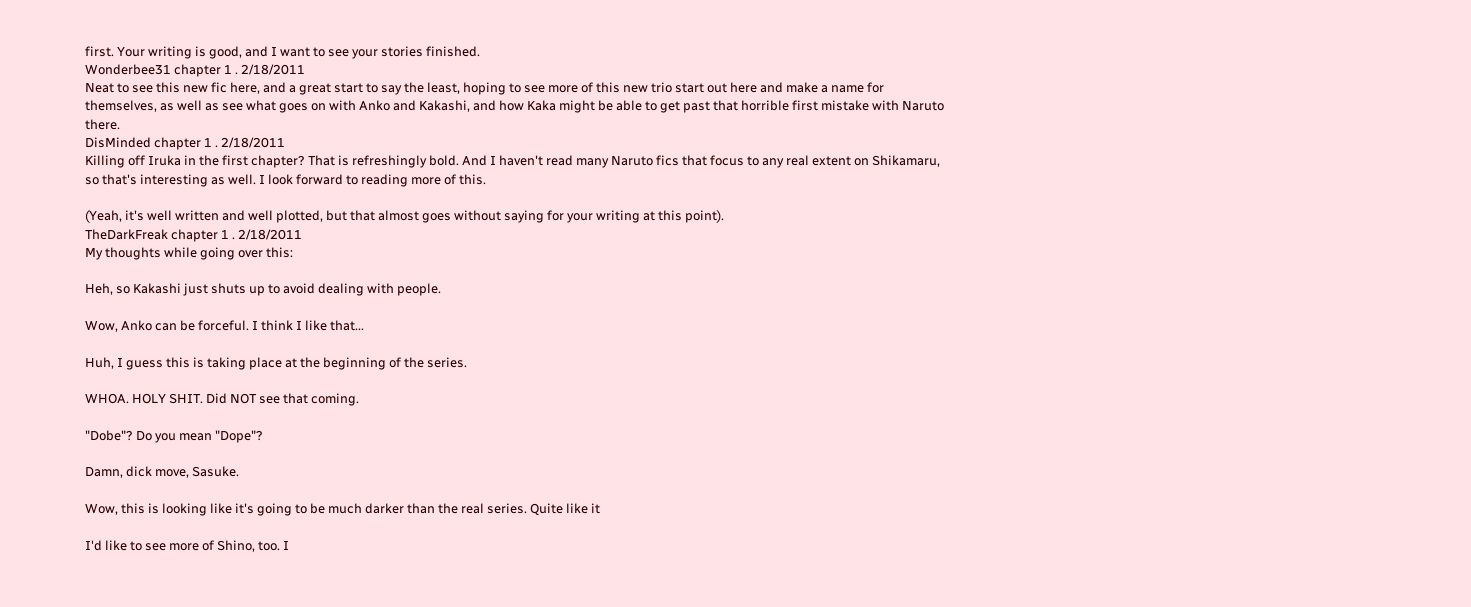first. Your writing is good, and I want to see your stories finished.
Wonderbee31 chapter 1 . 2/18/2011
Neat to see this new fic here, and a great start to say the least, hoping to see more of this new trio start out here and make a name for themselves, as well as see what goes on with Anko and Kakashi, and how Kaka might be able to get past that horrible first mistake with Naruto there.
DisMinded chapter 1 . 2/18/2011
Killing off Iruka in the first chapter? That is refreshingly bold. And I haven't read many Naruto fics that focus to any real extent on Shikamaru, so that's interesting as well. I look forward to reading more of this.

(Yeah, it's well written and well plotted, but that almost goes without saying for your writing at this point).
TheDarkFreak chapter 1 . 2/18/2011
My thoughts while going over this:

Heh, so Kakashi just shuts up to avoid dealing with people.

Wow, Anko can be forceful. I think I like that...

Huh, I guess this is taking place at the beginning of the series.

WHOA. HOLY SHIT. Did NOT see that coming.

"Dobe"? Do you mean "Dope"?

Damn, dick move, Sasuke.

Wow, this is looking like it's going to be much darker than the real series. Quite like it

I'd like to see more of Shino, too. I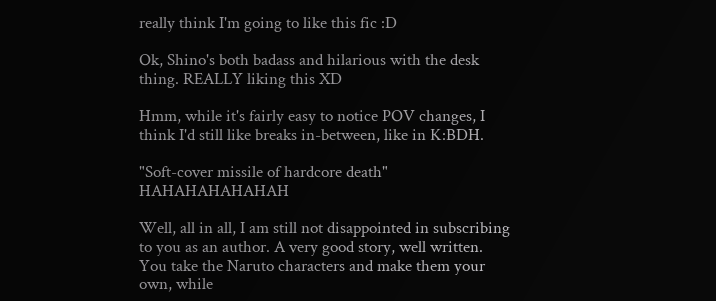really think I'm going to like this fic :D

Ok, Shino's both badass and hilarious with the desk thing. REALLY liking this XD

Hmm, while it's fairly easy to notice POV changes, I think I'd still like breaks in-between, like in K:BDH.

"Soft-cover missile of hardcore death" HAHAHAHAHAHAH

Well, all in all, I am still not disappointed in subscribing to you as an author. A very good story, well written. You take the Naruto characters and make them your own, while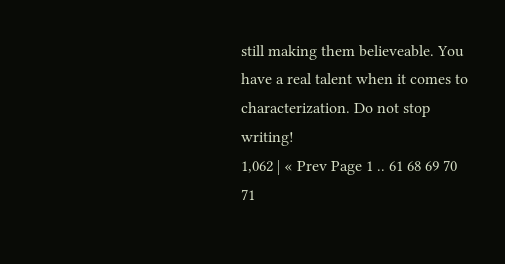still making them believeable. You have a real talent when it comes to characterization. Do not stop writing!
1,062 | « Prev Page 1 .. 61 68 69 70 71